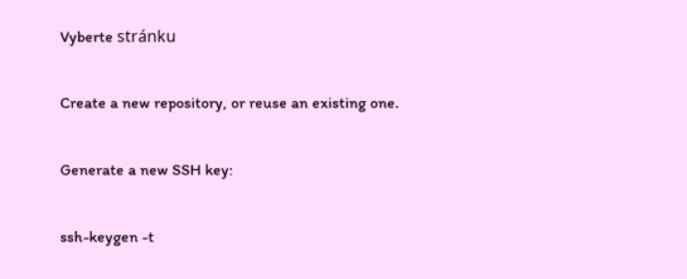Vyberte stránku

Create a new repository, or reuse an existing one.

Generate a new SSH key:

ssh-keygen -t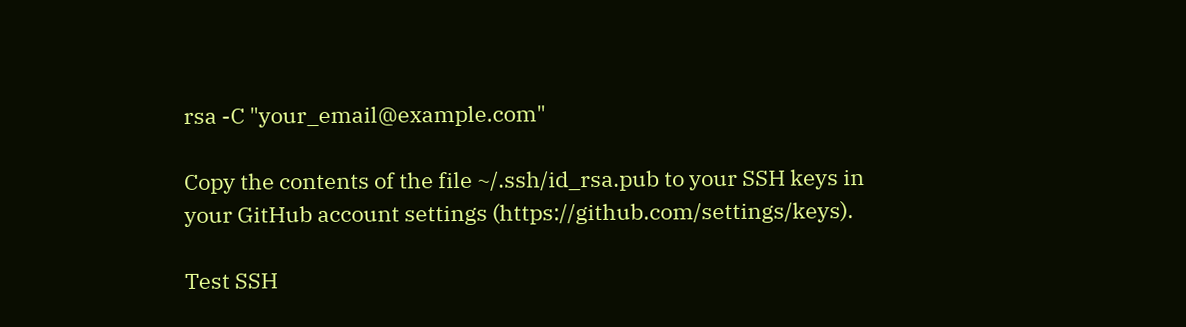rsa -C "your_email@example.com"

Copy the contents of the file ~/.ssh/id_rsa.pub to your SSH keys in your GitHub account settings (https://github.com/settings/keys).

Test SSH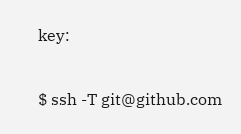key:

$ ssh -T git@github.com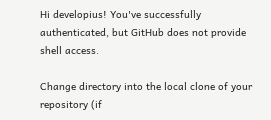Hi developius! You've successfully authenticated, but GitHub does not provide shell access.

Change directory into the local clone of your repository (if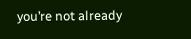you’re not already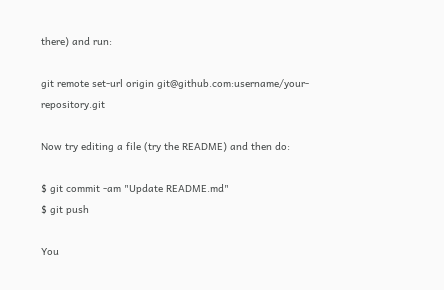there) and run:

git remote set-url origin git@github.com:username/your-repository.git

Now try editing a file (try the README) and then do:

$ git commit -am "Update README.md"
$ git push

You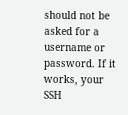should not be asked for a username or password. If it works, your SSH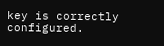key is correctly configured.